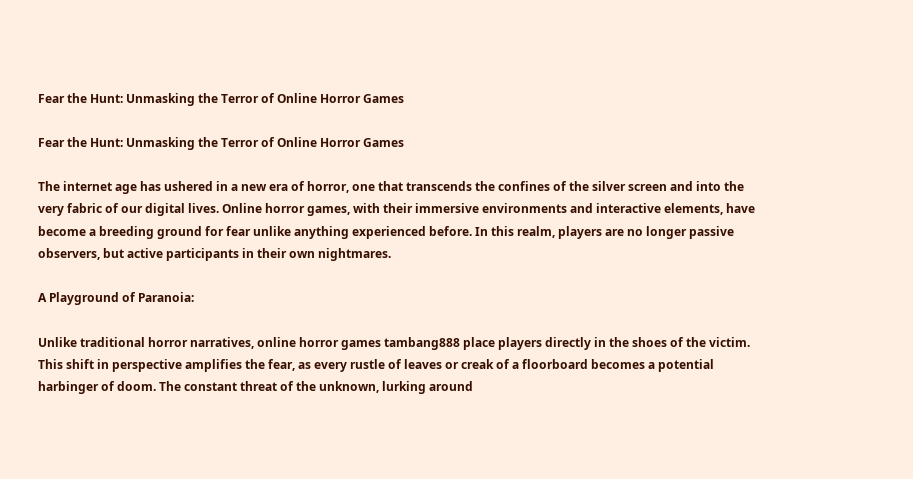Fear the Hunt: Unmasking the Terror of Online Horror Games

Fear the Hunt: Unmasking the Terror of Online Horror Games

The internet age has ushered in a new era of horror, one that transcends the confines of the silver screen and into the very fabric of our digital lives. Online horror games, with their immersive environments and interactive elements, have become a breeding ground for fear unlike anything experienced before. In this realm, players are no longer passive observers, but active participants in their own nightmares.

A Playground of Paranoia:

Unlike traditional horror narratives, online horror games tambang888 place players directly in the shoes of the victim. This shift in perspective amplifies the fear, as every rustle of leaves or creak of a floorboard becomes a potential harbinger of doom. The constant threat of the unknown, lurking around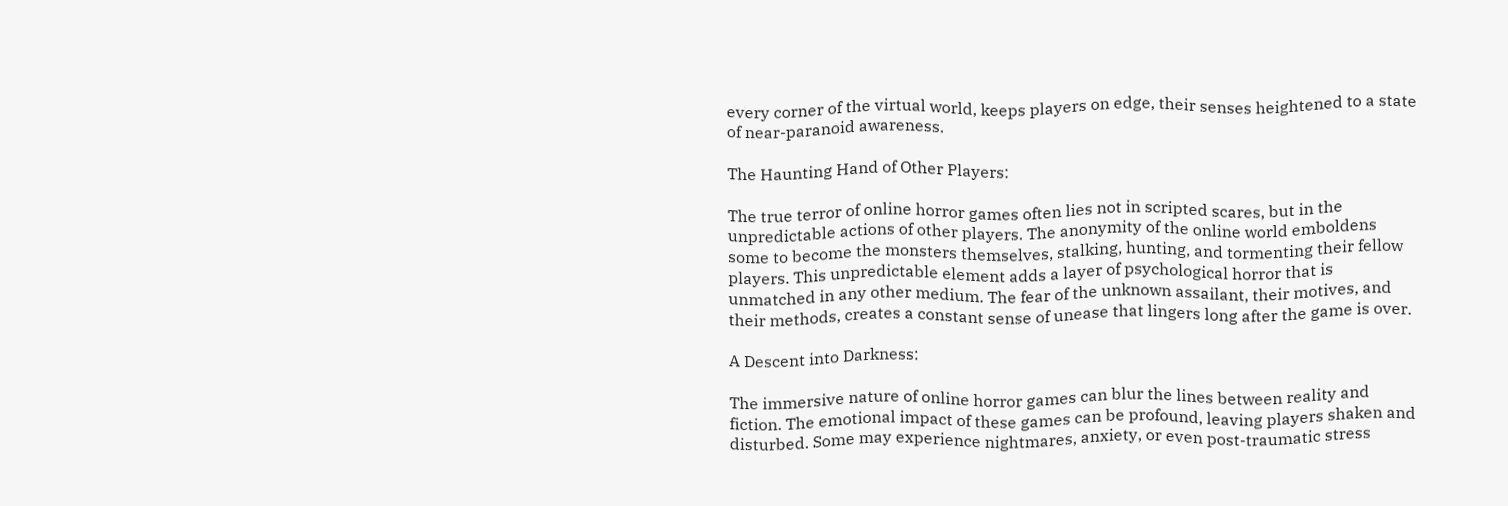every corner of the virtual world, keeps players on edge, their senses heightened to a state of near-paranoid awareness.

The Haunting Hand of Other Players:

The true terror of online horror games often lies not in scripted scares, but in the unpredictable actions of other players. The anonymity of the online world emboldens some to become the monsters themselves, stalking, hunting, and tormenting their fellow players. This unpredictable element adds a layer of psychological horror that is unmatched in any other medium. The fear of the unknown assailant, their motives, and their methods, creates a constant sense of unease that lingers long after the game is over.

A Descent into Darkness:

The immersive nature of online horror games can blur the lines between reality and fiction. The emotional impact of these games can be profound, leaving players shaken and disturbed. Some may experience nightmares, anxiety, or even post-traumatic stress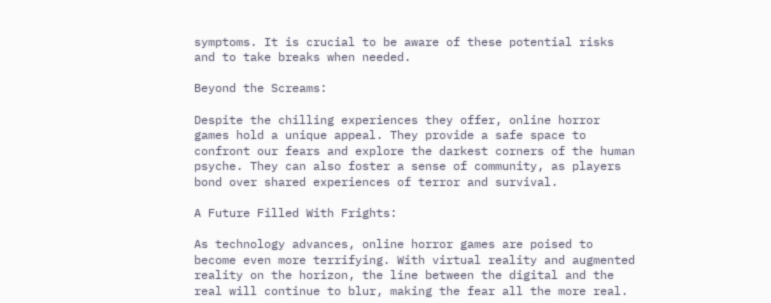symptoms. It is crucial to be aware of these potential risks and to take breaks when needed.

Beyond the Screams:

Despite the chilling experiences they offer, online horror games hold a unique appeal. They provide a safe space to confront our fears and explore the darkest corners of the human psyche. They can also foster a sense of community, as players bond over shared experiences of terror and survival.

A Future Filled With Frights:

As technology advances, online horror games are poised to become even more terrifying. With virtual reality and augmented reality on the horizon, the line between the digital and the real will continue to blur, making the fear all the more real.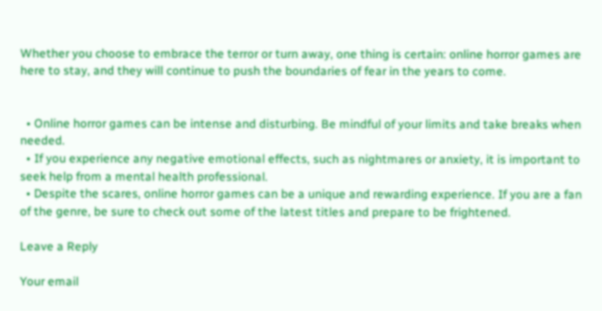Whether you choose to embrace the terror or turn away, one thing is certain: online horror games are here to stay, and they will continue to push the boundaries of fear in the years to come.


  • Online horror games can be intense and disturbing. Be mindful of your limits and take breaks when needed.
  • If you experience any negative emotional effects, such as nightmares or anxiety, it is important to seek help from a mental health professional.
  • Despite the scares, online horror games can be a unique and rewarding experience. If you are a fan of the genre, be sure to check out some of the latest titles and prepare to be frightened.

Leave a Reply

Your email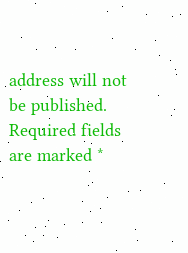address will not be published. Required fields are marked *